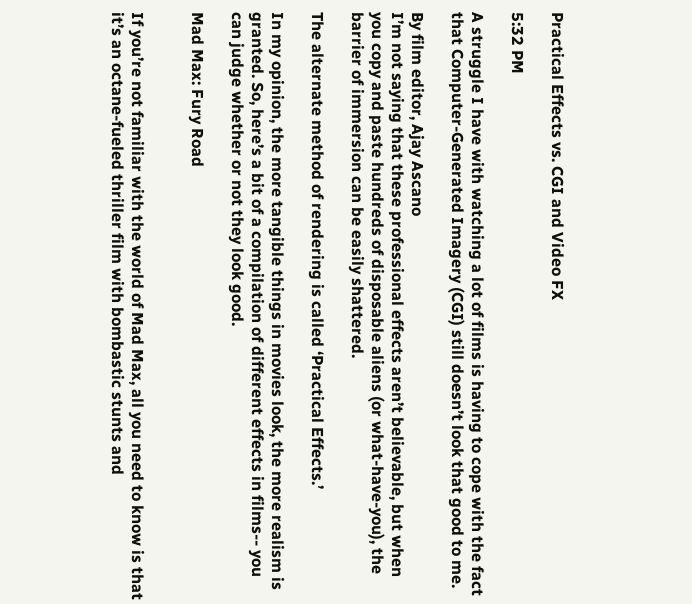Practical Effects vs. CGI and Video FX

5:32 PM

A struggle I have with watching a lot of films is having to cope with the fact that Computer-Generated Imagery (CGI) still doesn’t look that good to me.

By film editor, Ajay Ascano
I’m not saying that these professional effects aren’t believable, but when you copy and paste hundreds of disposable aliens (or what-have-you), the barrier of immersion can be easily shattered.

The alternate method of rendering is called ‘Practical Effects.’

In my opinion, the more tangible things in movies look, the more realism is granted. So, here’s a bit of a compilation of different effects in films-- you can judge whether or not they look good.

Mad Max: Fury Road


If you’re not familiar with the world of Mad Max, all you need to know is that it’s an octane-fueled thriller film with bombastic stunts and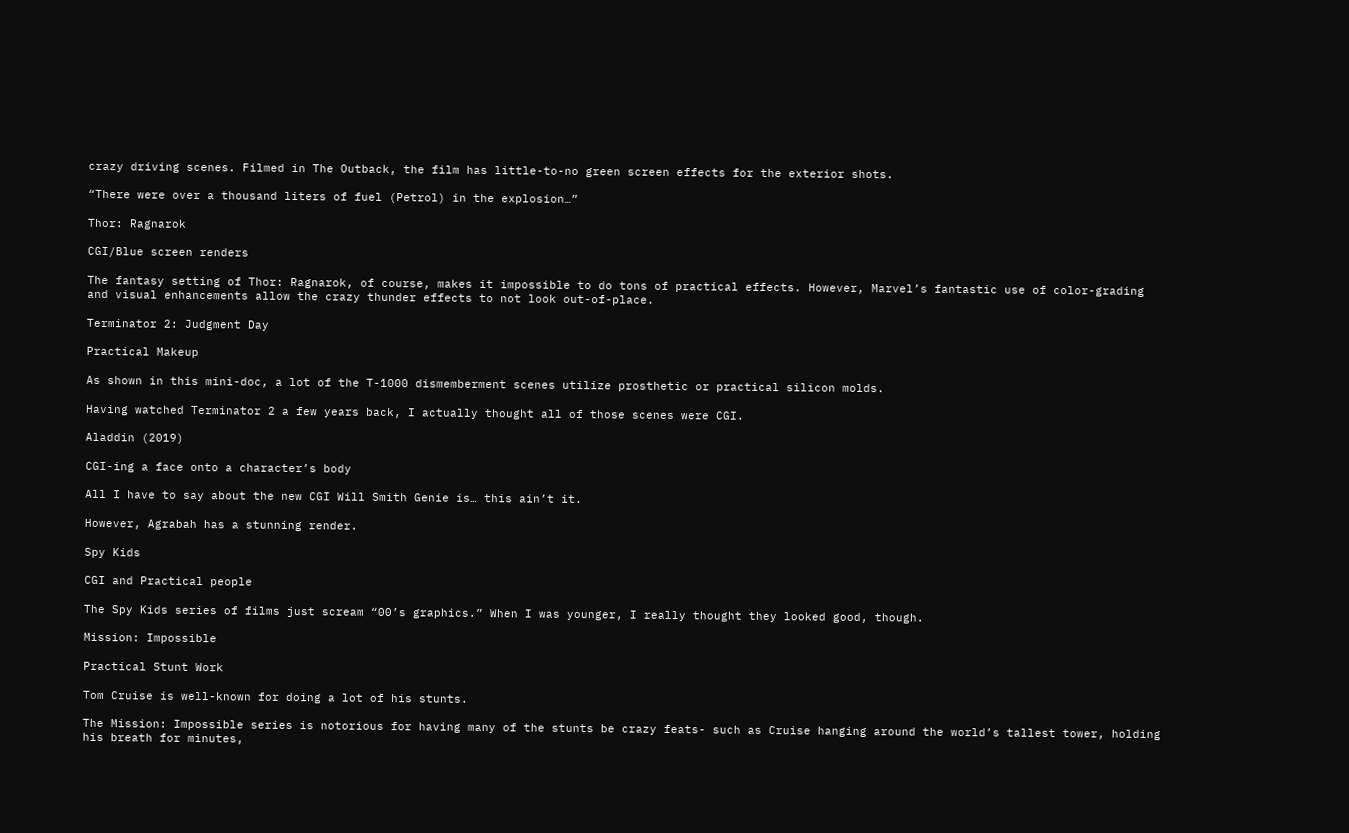crazy driving scenes. Filmed in The Outback, the film has little-to-no green screen effects for the exterior shots.

“There were over a thousand liters of fuel (Petrol) in the explosion…”

Thor: Ragnarok

CGI/Blue screen renders

The fantasy setting of Thor: Ragnarok, of course, makes it impossible to do tons of practical effects. However, Marvel’s fantastic use of color-grading and visual enhancements allow the crazy thunder effects to not look out-of-place.

Terminator 2: Judgment Day

Practical Makeup

As shown in this mini-doc, a lot of the T-1000 dismemberment scenes utilize prosthetic or practical silicon molds.

Having watched Terminator 2 a few years back, I actually thought all of those scenes were CGI.

Aladdin (2019)

CGI-ing a face onto a character’s body

All I have to say about the new CGI Will Smith Genie is… this ain’t it.

However, Agrabah has a stunning render.

Spy Kids

CGI and Practical people

The Spy Kids series of films just scream “00’s graphics.” When I was younger, I really thought they looked good, though.

Mission: Impossible

Practical Stunt Work

Tom Cruise is well-known for doing a lot of his stunts.

The Mission: Impossible series is notorious for having many of the stunts be crazy feats- such as Cruise hanging around the world’s tallest tower, holding his breath for minutes,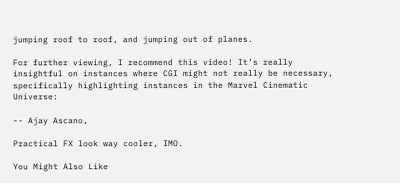jumping roof to roof, and jumping out of planes.

For further viewing, I recommend this video! It’s really insightful on instances where CGI might not really be necessary, specifically highlighting instances in the Marvel Cinematic Universe:

-- Ajay Ascano,

Practical FX look way cooler, IMO.

You Might Also Like